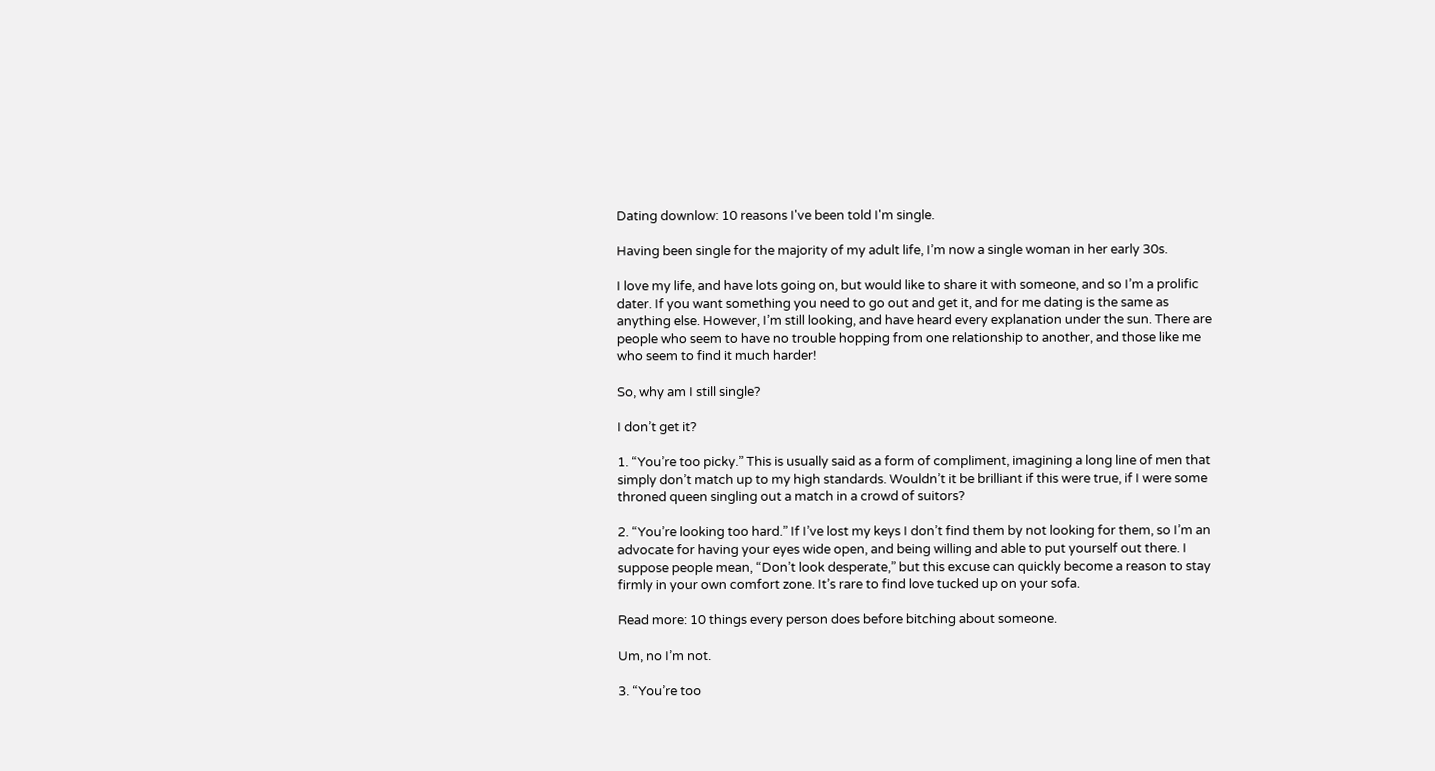Dating downlow: 10 reasons I've been told I'm single.

Having been single for the majority of my adult life, I’m now a single woman in her early 30s.

I love my life, and have lots going on, but would like to share it with someone, and so I’m a prolific dater. If you want something you need to go out and get it, and for me dating is the same as anything else. However, I’m still looking, and have heard every explanation under the sun. There are people who seem to have no trouble hopping from one relationship to another, and those like me who seem to find it much harder!

So, why am I still single?

I don’t get it?

1. “You’re too picky.” This is usually said as a form of compliment, imagining a long line of men that simply don’t match up to my high standards. Wouldn’t it be brilliant if this were true, if I were some throned queen singling out a match in a crowd of suitors?

2. “You’re looking too hard.” If I’ve lost my keys I don’t find them by not looking for them, so I’m an advocate for having your eyes wide open, and being willing and able to put yourself out there. I suppose people mean, “Don’t look desperate,” but this excuse can quickly become a reason to stay firmly in your own comfort zone. It’s rare to find love tucked up on your sofa.

Read more: 10 things every person does before bitching about someone.

Um, no I’m not.

3. “You’re too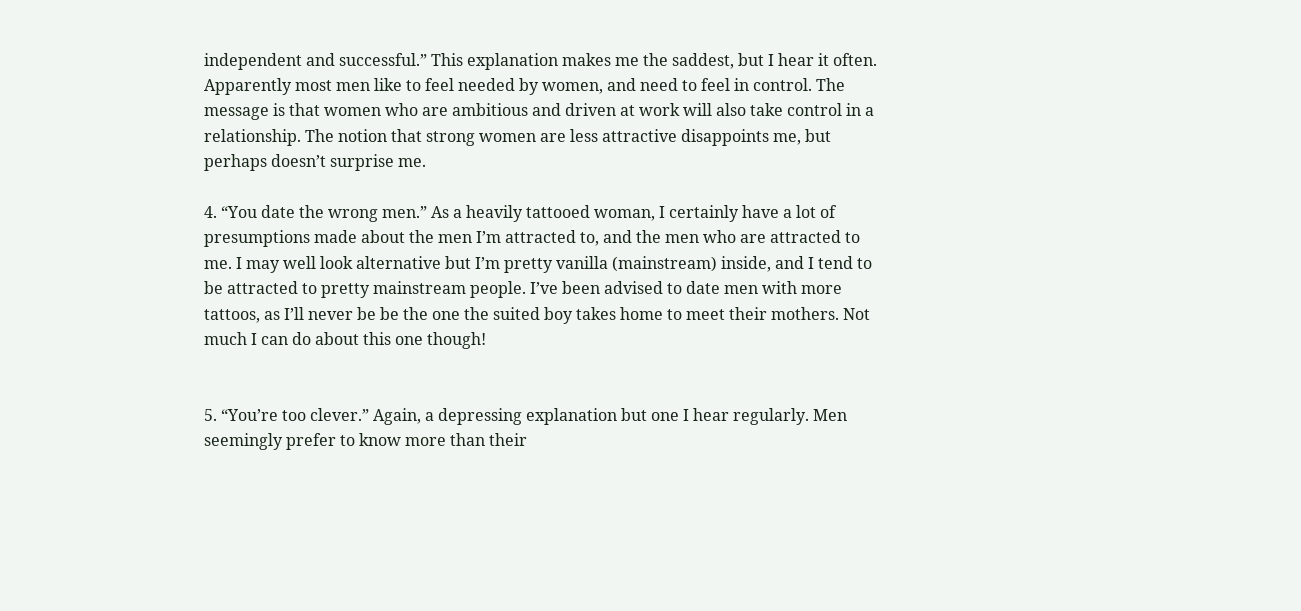independent and successful.” This explanation makes me the saddest, but I hear it often. Apparently most men like to feel needed by women, and need to feel in control. The message is that women who are ambitious and driven at work will also take control in a relationship. The notion that strong women are less attractive disappoints me, but perhaps doesn’t surprise me.

4. “You date the wrong men.” As a heavily tattooed woman, I certainly have a lot of presumptions made about the men I’m attracted to, and the men who are attracted to me. I may well look alternative but I’m pretty vanilla (mainstream) inside, and I tend to be attracted to pretty mainstream people. I’ve been advised to date men with more tattoos, as I’ll never be be the one the suited boy takes home to meet their mothers. Not much I can do about this one though!


5. “You’re too clever.” Again, a depressing explanation but one I hear regularly. Men seemingly prefer to know more than their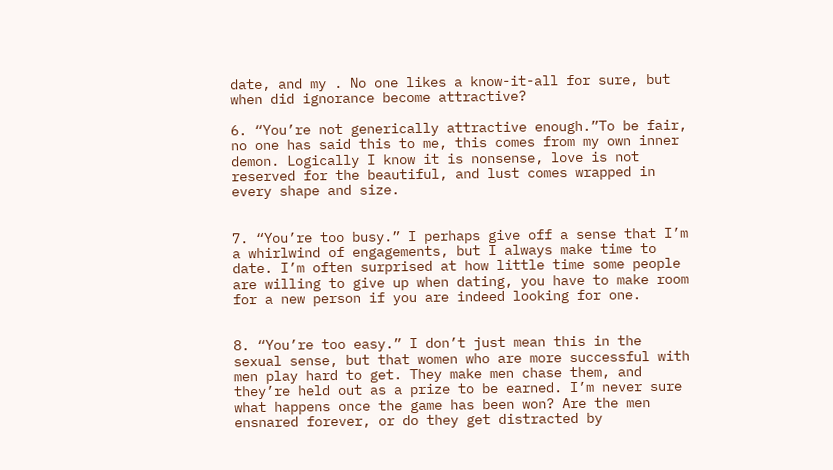date, and my . No one likes a know-it-all for sure, but when did ignorance become attractive?

6. “You’re not generically attractive enough.”To be fair, no one has said this to me, this comes from my own inner demon. Logically I know it is nonsense, love is not reserved for the beautiful, and lust comes wrapped in every shape and size.


7. “You’re too busy.” I perhaps give off a sense that I’m a whirlwind of engagements, but I always make time to date. I’m often surprised at how little time some people are willing to give up when dating, you have to make room for a new person if you are indeed looking for one.


8. “You’re too easy.” I don’t just mean this in the sexual sense, but that women who are more successful with men play hard to get. They make men chase them, and they’re held out as a prize to be earned. I’m never sure what happens once the game has been won? Are the men ensnared forever, or do they get distracted by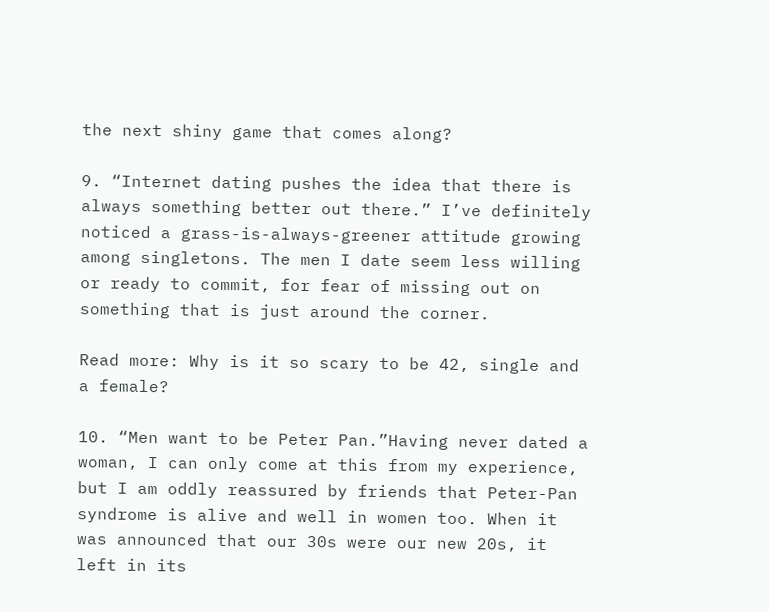the next shiny game that comes along?

9. “Internet dating pushes the idea that there is always something better out there.” I’ve definitely noticed a grass-is-always-greener attitude growing among singletons. The men I date seem less willing or ready to commit, for fear of missing out on something that is just around the corner.

Read more: Why is it so scary to be 42, single and a female?

10. “Men want to be Peter Pan.”Having never dated a woman, I can only come at this from my experience, but I am oddly reassured by friends that Peter-Pan syndrome is alive and well in women too. When it was announced that our 30s were our new 20s, it left in its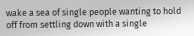wake a sea of single people wanting to hold off from settling down with a single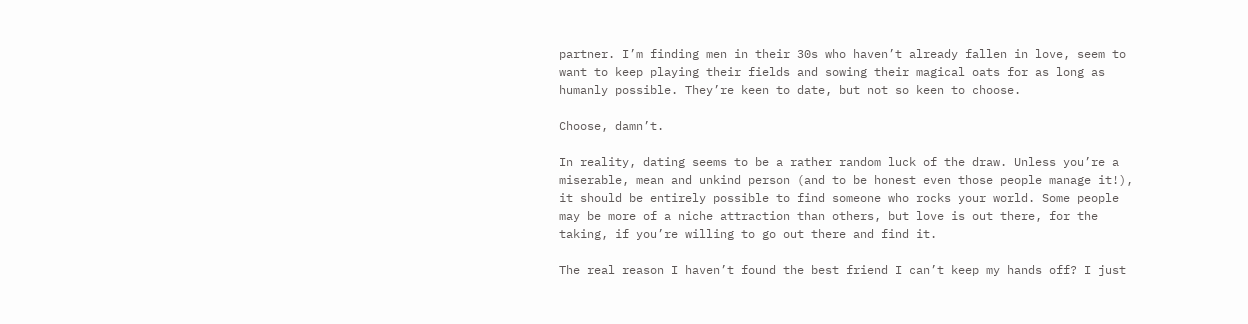partner. I’m finding men in their 30s who haven’t already fallen in love, seem to want to keep playing their fields and sowing their magical oats for as long as humanly possible. They’re keen to date, but not so keen to choose.

Choose, damn’t.

In reality, dating seems to be a rather random luck of the draw. Unless you’re a miserable, mean and unkind person (and to be honest even those people manage it!), it should be entirely possible to find someone who rocks your world. Some people may be more of a niche attraction than others, but love is out there, for the taking, if you’re willing to go out there and find it.

The real reason I haven’t found the best friend I can’t keep my hands off? I just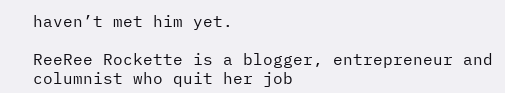haven’t met him yet.

ReeRee Rockette is a blogger, entrepreneur and columnist who quit her job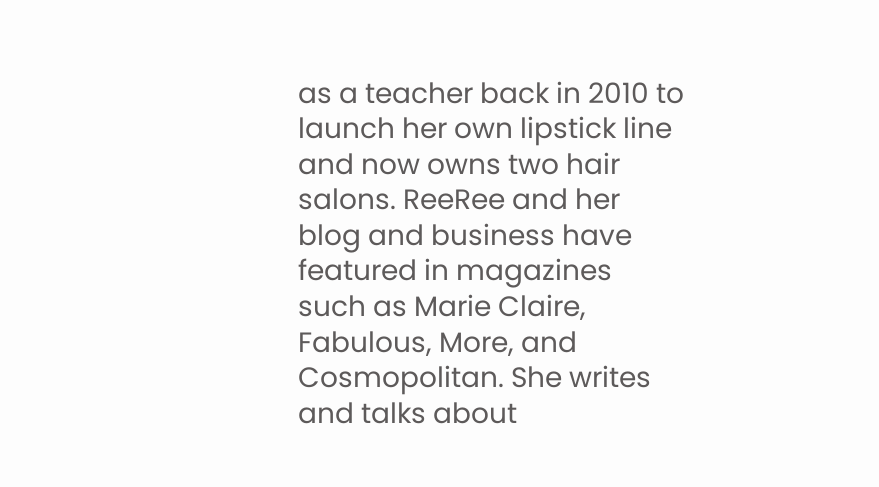as a teacher back in 2010 to launch her own lipstick line and now owns two hair salons. ReeRee and her blog and business have featured in magazines such as Marie Claire, Fabulous, More, and Cosmopolitan. She writes and talks about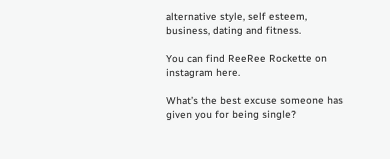alternative style, self esteem, business, dating and fitness.

You can find ReeRee Rockette on instagram here.

What’s the best excuse someone has given you for being single?